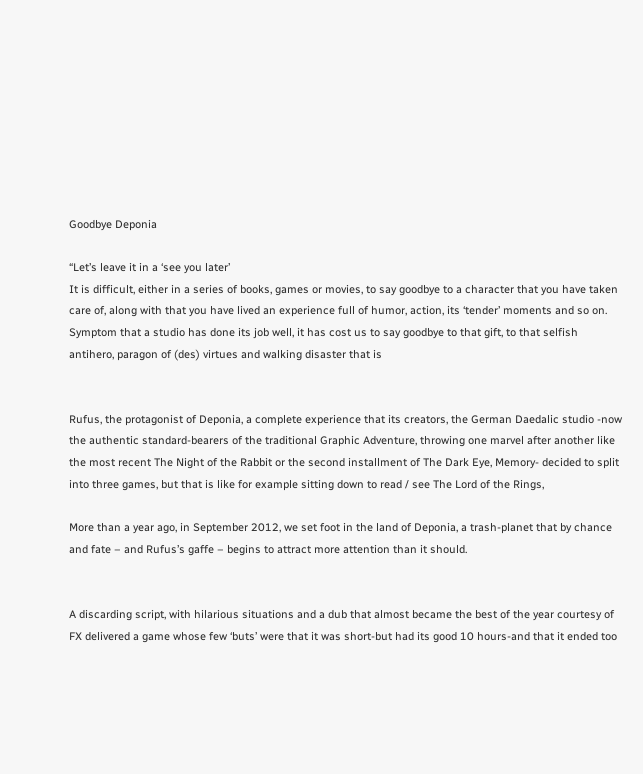Goodbye Deponia

“Let’s leave it in a ‘see you later’
It is difficult, either in a series of books, games or movies, to say goodbye to a character that you have taken care of, along with that you have lived an experience full of humor, action, its ‘tender’ moments and so on. Symptom that a studio has done its job well, it has cost us to say goodbye to that gift, to that selfish antihero, paragon of (des) virtues and walking disaster that is


Rufus, the protagonist of Deponia, a complete experience that its creators, the German Daedalic studio -now the authentic standard-bearers of the traditional Graphic Adventure, throwing one marvel after another like the most recent The Night of the Rabbit or the second installment of The Dark Eye, Memory- decided to split into three games, but that is like for example sitting down to read / see The Lord of the Rings,

More than a year ago, in September 2012, we set foot in the land of Deponia, a trash-planet that by chance and fate – and Rufus’s gaffe – begins to attract more attention than it should.


A discarding script, with hilarious situations and a dub that almost became the best of the year courtesy of FX delivered a game whose few ‘buts’ were that it was short-but had its good 10 hours-and that it ended too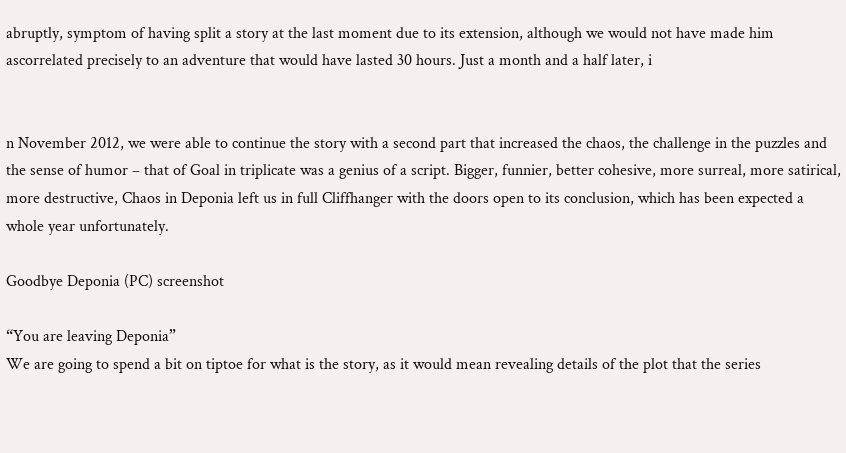abruptly, symptom of having split a story at the last moment due to its extension, although we would not have made him ascorrelated precisely to an adventure that would have lasted 30 hours. Just a month and a half later, i


n November 2012, we were able to continue the story with a second part that increased the chaos, the challenge in the puzzles and the sense of humor – that of Goal in triplicate was a genius of a script. Bigger, funnier, better cohesive, more surreal, more satirical, more destructive, Chaos in Deponia left us in full Cliffhanger with the doors open to its conclusion, which has been expected a whole year unfortunately.

Goodbye Deponia (PC) screenshot

“You are leaving Deponia”
We are going to spend a bit on tiptoe for what is the story, as it would mean revealing details of the plot that the series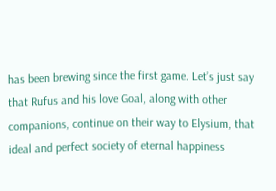has been brewing since the first game. Let’s just say that Rufus and his love Goal, along with other companions, continue on their way to Elysium, that ideal and perfect society of eternal happiness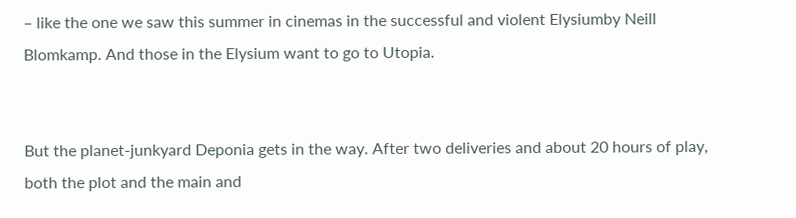– like the one we saw this summer in cinemas in the successful and violent Elysiumby Neill Blomkamp. And those in the Elysium want to go to Utopia.


But the planet-junkyard Deponia gets in the way. After two deliveries and about 20 hours of play, both the plot and the main and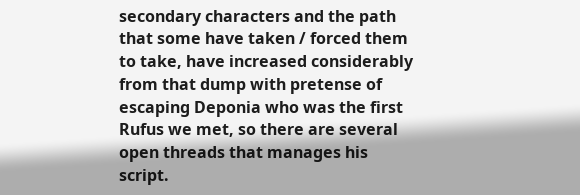secondary characters and the path that some have taken / forced them to take, have increased considerably from that dump with pretense of escaping Deponia who was the first Rufus we met, so there are several open threads that manages his script.